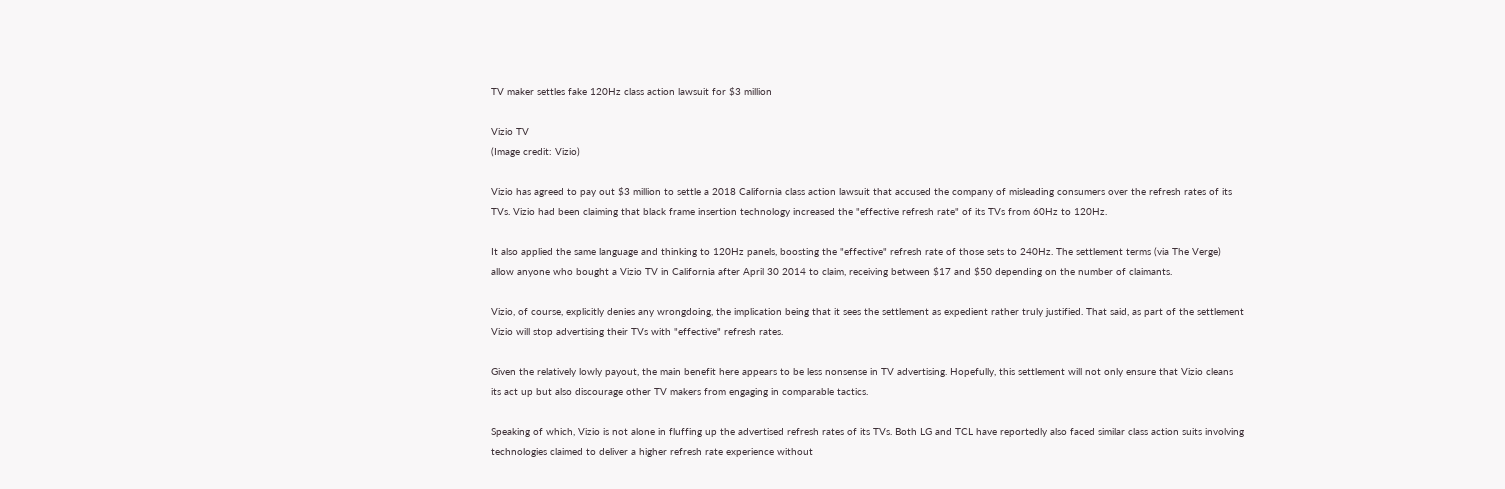TV maker settles fake 120Hz class action lawsuit for $3 million

Vizio TV
(Image credit: Vizio)

Vizio has agreed to pay out $3 million to settle a 2018 California class action lawsuit that accused the company of misleading consumers over the refresh rates of its TVs. Vizio had been claiming that black frame insertion technology increased the "effective refresh rate" of its TVs from 60Hz to 120Hz.

It also applied the same language and thinking to 120Hz panels, boosting the "effective" refresh rate of those sets to 240Hz. The settlement terms (via The Verge) allow anyone who bought a Vizio TV in California after April 30 2014 to claim, receiving between $17 and $50 depending on the number of claimants.

Vizio, of course, explicitly denies any wrongdoing, the implication being that it sees the settlement as expedient rather truly justified. That said, as part of the settlement Vizio will stop advertising their TVs with "effective" refresh rates.

Given the relatively lowly payout, the main benefit here appears to be less nonsense in TV advertising. Hopefully, this settlement will not only ensure that Vizio cleans its act up but also discourage other TV makers from engaging in comparable tactics.

Speaking of which, Vizio is not alone in fluffing up the advertised refresh rates of its TVs. Both LG and TCL have reportedly also faced similar class action suits involving technologies claimed to deliver a higher refresh rate experience without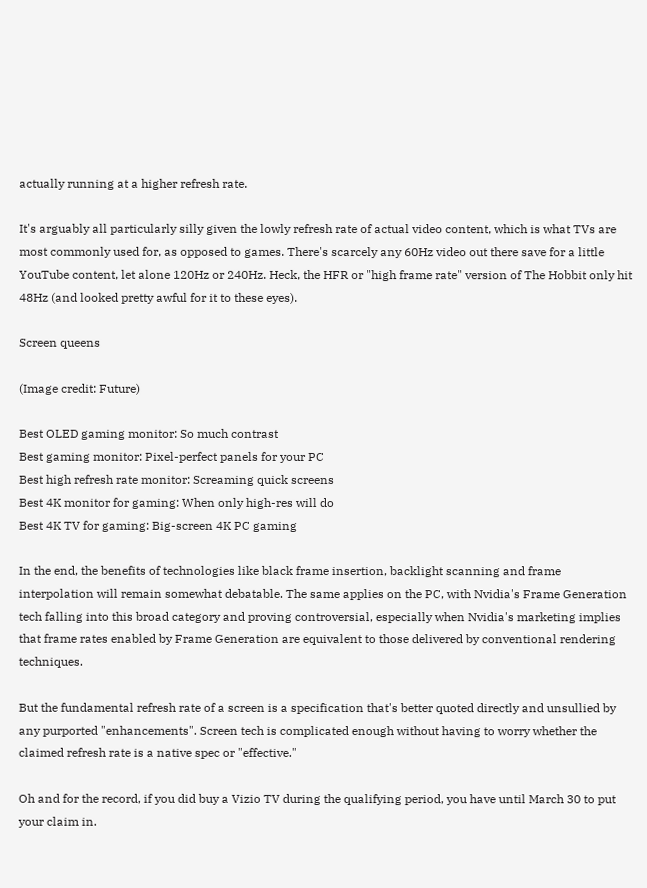actually running at a higher refresh rate.

It's arguably all particularly silly given the lowly refresh rate of actual video content, which is what TVs are most commonly used for, as opposed to games. There's scarcely any 60Hz video out there save for a little YouTube content, let alone 120Hz or 240Hz. Heck, the HFR or "high frame rate" version of The Hobbit only hit 48Hz (and looked pretty awful for it to these eyes).

Screen queens

(Image credit: Future)

Best OLED gaming monitor: So much contrast
Best gaming monitor: Pixel-perfect panels for your PC
Best high refresh rate monitor: Screaming quick screens
Best 4K monitor for gaming: When only high-res will do
Best 4K TV for gaming: Big-screen 4K PC gaming

In the end, the benefits of technologies like black frame insertion, backlight scanning and frame interpolation will remain somewhat debatable. The same applies on the PC, with Nvidia's Frame Generation tech falling into this broad category and proving controversial, especially when Nvidia's marketing implies that frame rates enabled by Frame Generation are equivalent to those delivered by conventional rendering techniques.

But the fundamental refresh rate of a screen is a specification that's better quoted directly and unsullied by any purported "enhancements". Screen tech is complicated enough without having to worry whether the claimed refresh rate is a native spec or "effective."

Oh and for the record, if you did buy a Vizio TV during the qualifying period, you have until March 30 to put your claim in.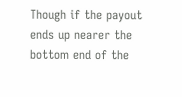Though if the payout ends up nearer the bottom end of the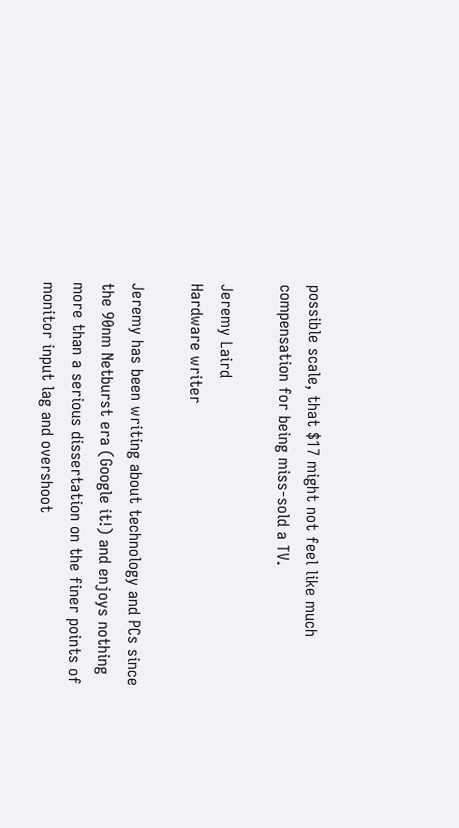possible scale, that $17 might not feel like much compensation for being miss-sold a TV.

Jeremy Laird
Hardware writer

Jeremy has been writing about technology and PCs since the 90nm Netburst era (Google it!) and enjoys nothing more than a serious dissertation on the finer points of monitor input lag and overshoot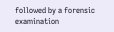followed by a forensic examination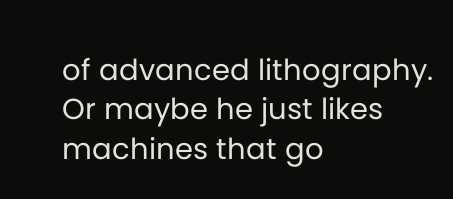of advanced lithography. Or maybe he just likes machines that go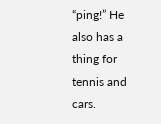“ping!” He also has a thing for tennis and cars.